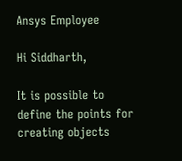Ansys Employee

Hi Siddharth,

It is possible to define the points for creating objects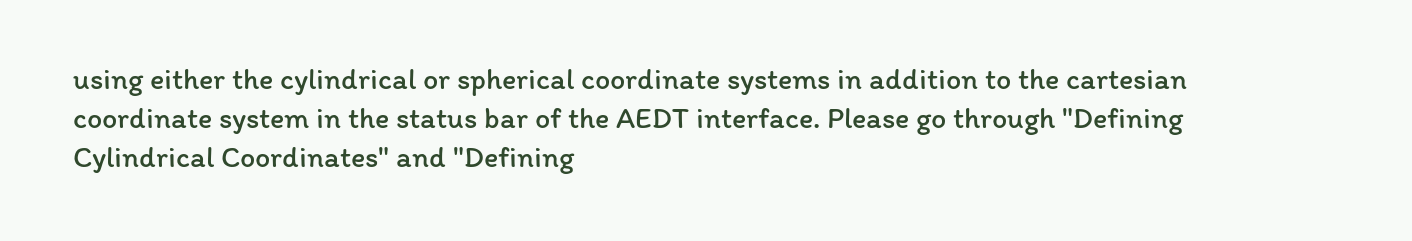using either the cylindrical or spherical coordinate systems in addition to the cartesian coordinate system in the status bar of the AEDT interface. Please go through "Defining Cylindrical Coordinates" and "Defining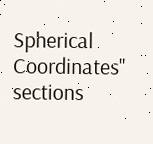Spherical Coordinates" sections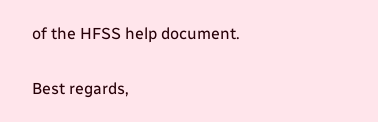of the HFSS help document.

Best regards,